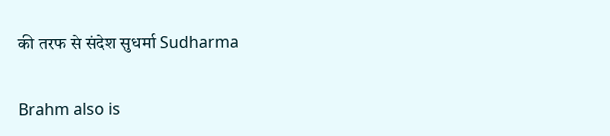की तरफ से संदेश सुधर्मा Sudharma

Brahm also is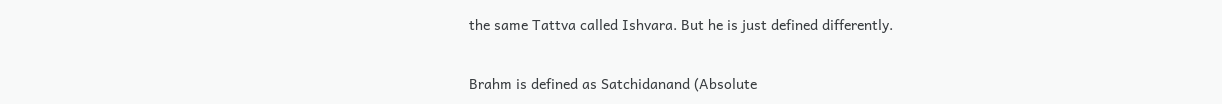the same Tattva called Ishvara. But he is just defined differently.

Brahm is defined as Satchidanand (Absolute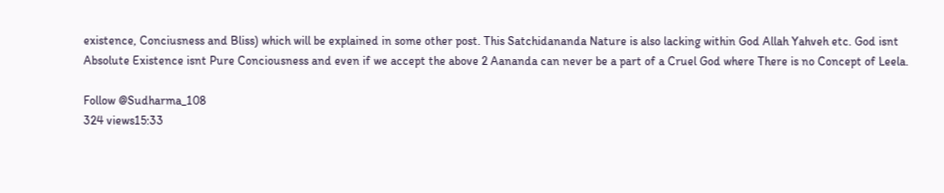existence, Conciusness and Bliss) which will be explained in some other post. This Satchidananda Nature is also lacking within God Allah Yahveh etc. God isnt Absolute Existence isnt Pure Conciousness and even if we accept the above 2 Aananda can never be a part of a Cruel God where There is no Concept of Leela.

Follow @Sudharma_108
324 views15:33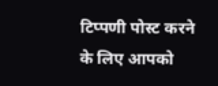टिप्पणी पोस्ट करने के लिए आपको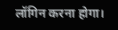लॉगिन करना होगा।